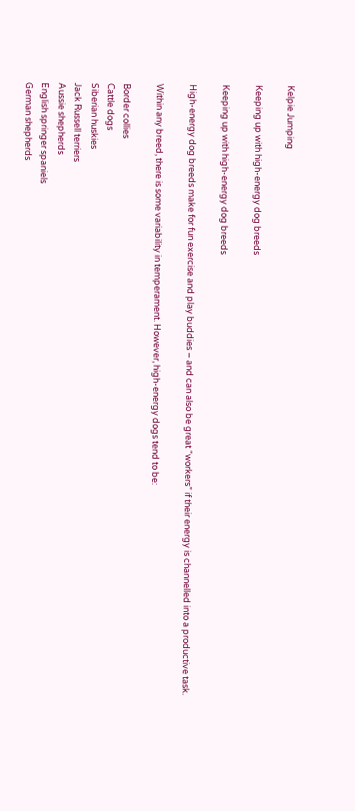Kelpie Jumping

Keeping up with high-energy dog breeds

Keeping up with high-energy dog breeds

High-energy dog breeds make for fun exercise and play buddies – and can also be great “workers” if their energy is channelled into a productive task.

Within any breed, there is some variability in temperament. However, high-energy dogs tend to be:

Border collies
Cattle dogs
Siberian huskies
Jack Russell terriers
Aussie shepherds
English springer spaniels
German shepherds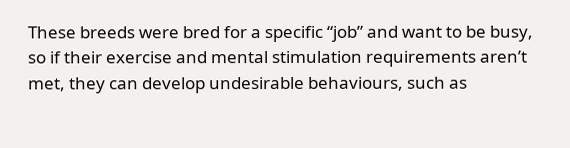These breeds were bred for a specific “job” and want to be busy, so if their exercise and mental stimulation requirements aren’t met, they can develop undesirable behaviours, such as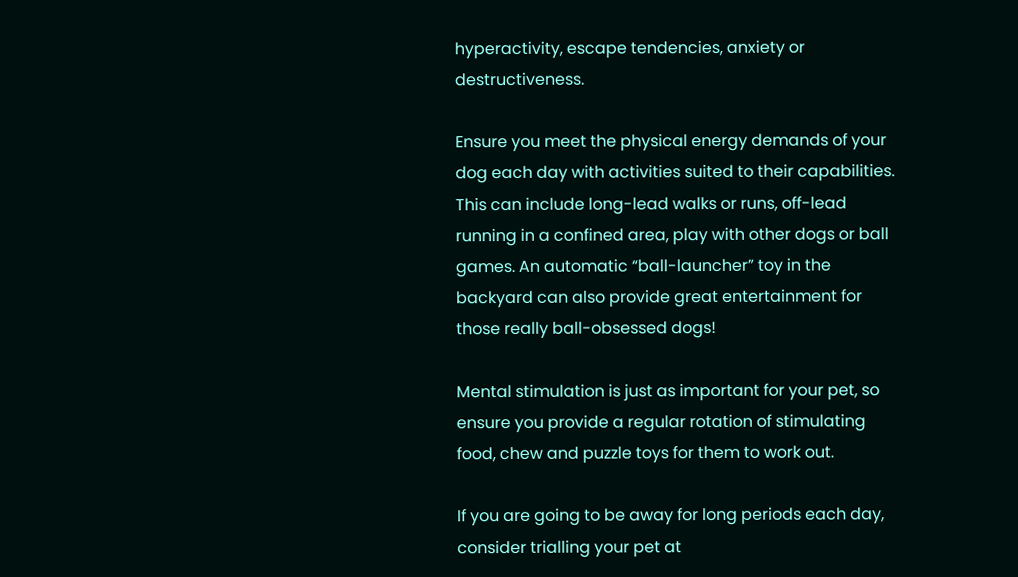hyperactivity, escape tendencies, anxiety or destructiveness.

Ensure you meet the physical energy demands of your dog each day with activities suited to their capabilities. This can include long-lead walks or runs, off-lead running in a confined area, play with other dogs or ball games. An automatic “ball-launcher” toy in the backyard can also provide great entertainment for those really ball-obsessed dogs!

Mental stimulation is just as important for your pet, so ensure you provide a regular rotation of stimulating food, chew and puzzle toys for them to work out.

If you are going to be away for long periods each day, consider trialling your pet at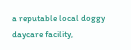a reputable local doggy daycare facility,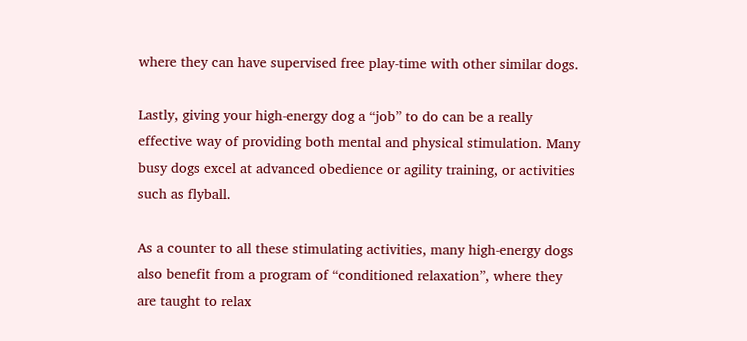where they can have supervised free play-time with other similar dogs.

Lastly, giving your high-energy dog a “job” to do can be a really effective way of providing both mental and physical stimulation. Many busy dogs excel at advanced obedience or agility training, or activities such as flyball.

As a counter to all these stimulating activities, many high-energy dogs also benefit from a program of “conditioned relaxation”, where they are taught to relax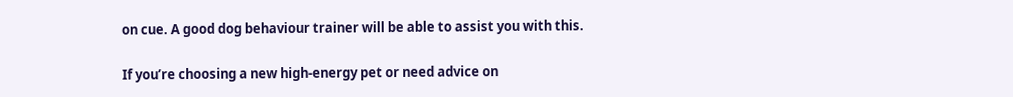on cue. A good dog behaviour trainer will be able to assist you with this.

If you’re choosing a new high-energy pet or need advice on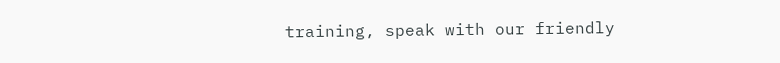training, speak with our friendly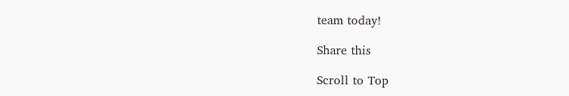team today!

Share this

Scroll to Top